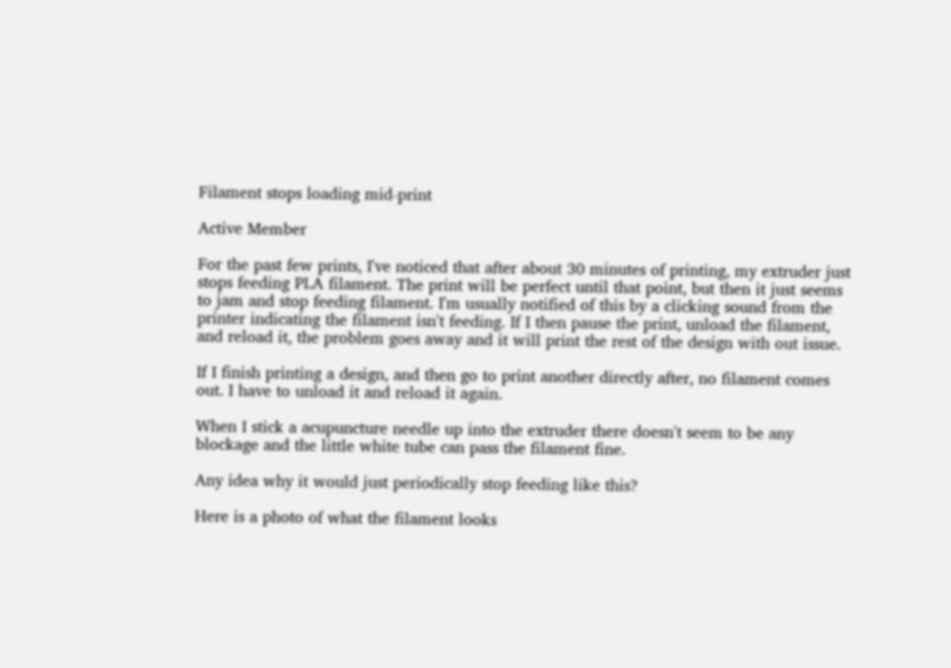Filament stops loading mid-print

Active Member

For the past few prints, I've noticed that after about 30 minutes of printing, my extruder just stops feeding PLA filament. The print will be perfect until that point, but then it just seems to jam and stop feeding filament. I'm usually notified of this by a clicking sound from the printer indicating the filament isn't feeding. If I then pause the print, unload the filament, and reload it, the problem goes away and it will print the rest of the design with out issue.

If I finish printing a design, and then go to print another directly after, no filament comes out. I have to unload it and reload it again.

When I stick a acupuncture needle up into the extruder there doesn't seem to be any blockage and the little white tube can pass the filament fine.

Any idea why it would just periodically stop feeding like this?

Here is a photo of what the filament looks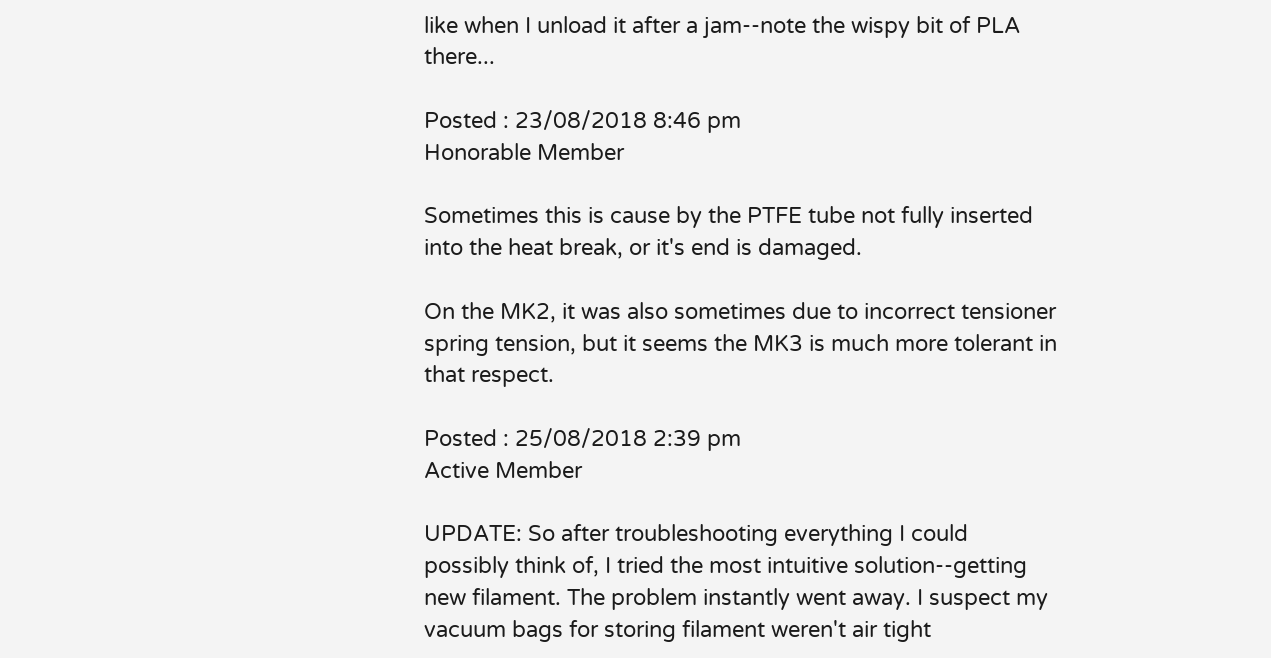like when I unload it after a jam--note the wispy bit of PLA there...

Posted : 23/08/2018 8:46 pm
Honorable Member

Sometimes this is cause by the PTFE tube not fully inserted into the heat break, or it's end is damaged.

On the MK2, it was also sometimes due to incorrect tensioner spring tension, but it seems the MK3 is much more tolerant in that respect.

Posted : 25/08/2018 2:39 pm
Active Member

UPDATE: So after troubleshooting everything I could possibly think of, I tried the most intuitive solution--getting new filament. The problem instantly went away. I suspect my vacuum bags for storing filament weren't air tight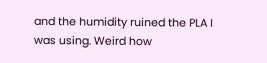and the humidity ruined the PLA I was using. Weird how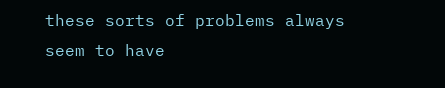these sorts of problems always seem to have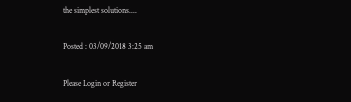the simplest solutions....

Posted : 03/09/2018 3:25 am

Please Login or Register